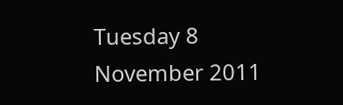Tuesday 8 November 2011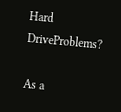Hard DriveProblems?

As a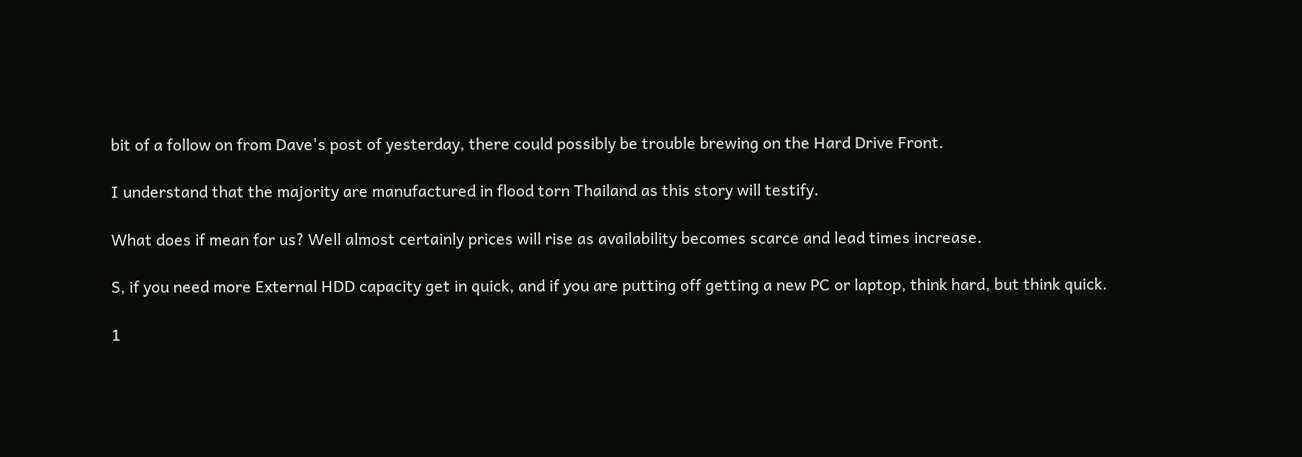bit of a follow on from Dave's post of yesterday, there could possibly be trouble brewing on the Hard Drive Front.

I understand that the majority are manufactured in flood torn Thailand as this story will testify.

What does if mean for us? Well almost certainly prices will rise as availability becomes scarce and lead times increase.

S, if you need more External HDD capacity get in quick, and if you are putting off getting a new PC or laptop, think hard, but think quick.

1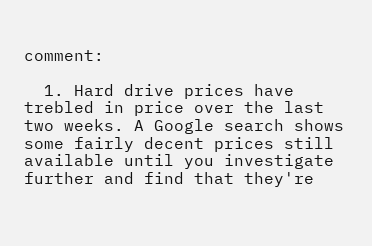comment:

  1. Hard drive prices have trebled in price over the last two weeks. A Google search shows some fairly decent prices still available until you investigate further and find that they're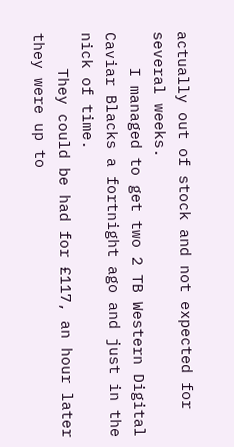actually out of stock and not expected for several weeks.
    I managed to get two 2 TB Western Digital Caviar Blacks a fortnight ago and just in the nick of time.
    They could be had for £117, an hour later they were up to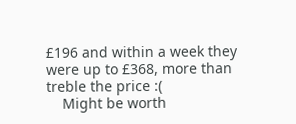£196 and within a week they were up to £368, more than treble the price :(
    Might be worth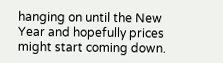hanging on until the New Year and hopefully prices might start coming down.